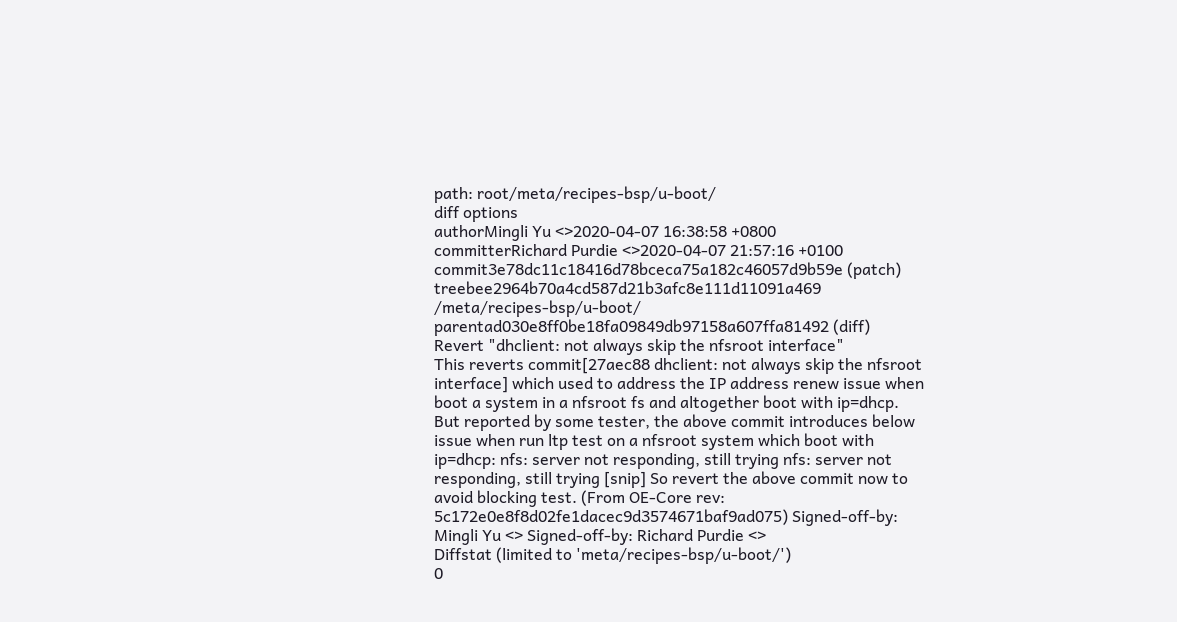path: root/meta/recipes-bsp/u-boot/
diff options
authorMingli Yu <>2020-04-07 16:38:58 +0800
committerRichard Purdie <>2020-04-07 21:57:16 +0100
commit3e78dc11c18416d78bceca75a182c46057d9b59e (patch)
treebee2964b70a4cd587d21b3afc8e111d11091a469 /meta/recipes-bsp/u-boot/
parentad030e8ff0be18fa09849db97158a607ffa81492 (diff)
Revert "dhclient: not always skip the nfsroot interface"
This reverts commit[27aec88 dhclient: not always skip the nfsroot interface] which used to address the IP address renew issue when boot a system in a nfsroot fs and altogether boot with ip=dhcp. But reported by some tester, the above commit introduces below issue when run ltp test on a nfsroot system which boot with ip=dhcp: nfs: server not responding, still trying nfs: server not responding, still trying [snip] So revert the above commit now to avoid blocking test. (From OE-Core rev: 5c172e0e8f8d02fe1dacec9d3574671baf9ad075) Signed-off-by: Mingli Yu <> Signed-off-by: Richard Purdie <>
Diffstat (limited to 'meta/recipes-bsp/u-boot/')
0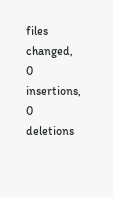files changed, 0 insertions, 0 deletions